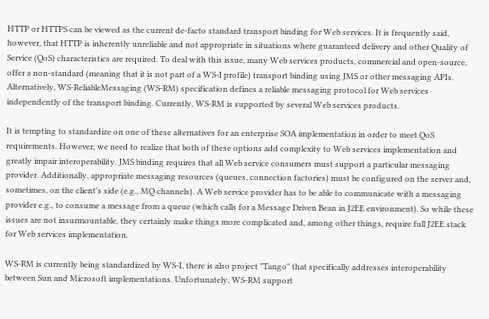HTTP or HTTPS can be viewed as the current de-facto standard transport binding for Web services. It is frequently said, however, that HTTP is inherently unreliable and not appropriate in situations where guaranteed delivery and other Quality of Service (QoS) characteristics are required. To deal with this issue, many Web services products, commercial and open-source, offer a non-standard (meaning that it is not part of a WS-I profile) transport binding using JMS or other messaging APIs. Alternatively, WS-ReliableMessaging (WS-RM) specification defines a reliable messaging protocol for Web services independently of the transport binding. Currently, WS-RM is supported by several Web services products.

It is tempting to standardize on one of these alternatives for an enterprise SOA implementation in order to meet QoS requirements. However, we need to realize that both of these options add complexity to Web services implementation and greatly impair interoperability. JMS binding requires that all Web service consumers must support a particular messaging provider. Additionally, appropriate messaging resources (queues, connection factories) must be configured on the server and, sometimes, on the client's side (e.g., MQ channels). A Web service provider has to be able to communicate with a messaging provider e.g., to consume a message from a queue (which calls for a Message Driven Bean in J2EE environment). So while these issues are not insurmountable, they certainly make things more complicated and, among other things, require full J2EE stack for Web services implementation.

WS-RM is currently being standardized by WS-I, there is also project "Tango" that specifically addresses interoperability between Sun and Microsoft implementations. Unfortunately, WS-RM support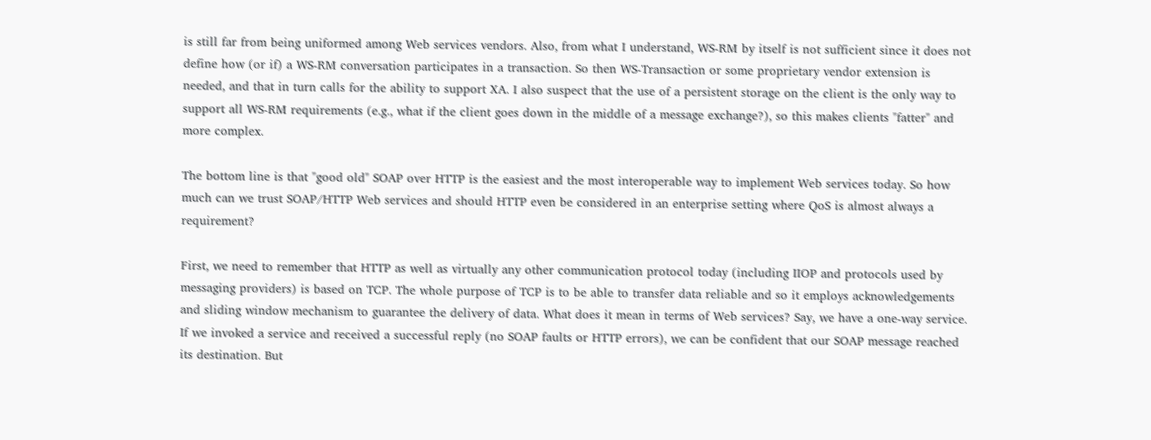is still far from being uniformed among Web services vendors. Also, from what I understand, WS-RM by itself is not sufficient since it does not define how (or if) a WS-RM conversation participates in a transaction. So then WS-Transaction or some proprietary vendor extension is needed, and that in turn calls for the ability to support XA. I also suspect that the use of a persistent storage on the client is the only way to support all WS-RM requirements (e.g., what if the client goes down in the middle of a message exchange?), so this makes clients "fatter" and more complex.

The bottom line is that "good old" SOAP over HTTP is the easiest and the most interoperable way to implement Web services today. So how much can we trust SOAP/HTTP Web services and should HTTP even be considered in an enterprise setting where QoS is almost always a requirement?

First, we need to remember that HTTP as well as virtually any other communication protocol today (including IIOP and protocols used by messaging providers) is based on TCP. The whole purpose of TCP is to be able to transfer data reliable and so it employs acknowledgements and sliding window mechanism to guarantee the delivery of data. What does it mean in terms of Web services? Say, we have a one-way service. If we invoked a service and received a successful reply (no SOAP faults or HTTP errors), we can be confident that our SOAP message reached its destination. But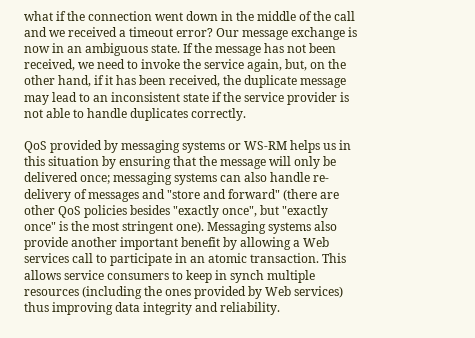what if the connection went down in the middle of the call and we received a timeout error? Our message exchange is now in an ambiguous state. If the message has not been received, we need to invoke the service again, but, on the other hand, if it has been received, the duplicate message may lead to an inconsistent state if the service provider is not able to handle duplicates correctly.

QoS provided by messaging systems or WS-RM helps us in this situation by ensuring that the message will only be delivered once; messaging systems can also handle re-delivery of messages and "store and forward" (there are other QoS policies besides "exactly once", but "exactly once" is the most stringent one). Messaging systems also provide another important benefit by allowing a Web services call to participate in an atomic transaction. This allows service consumers to keep in synch multiple resources (including the ones provided by Web services) thus improving data integrity and reliability.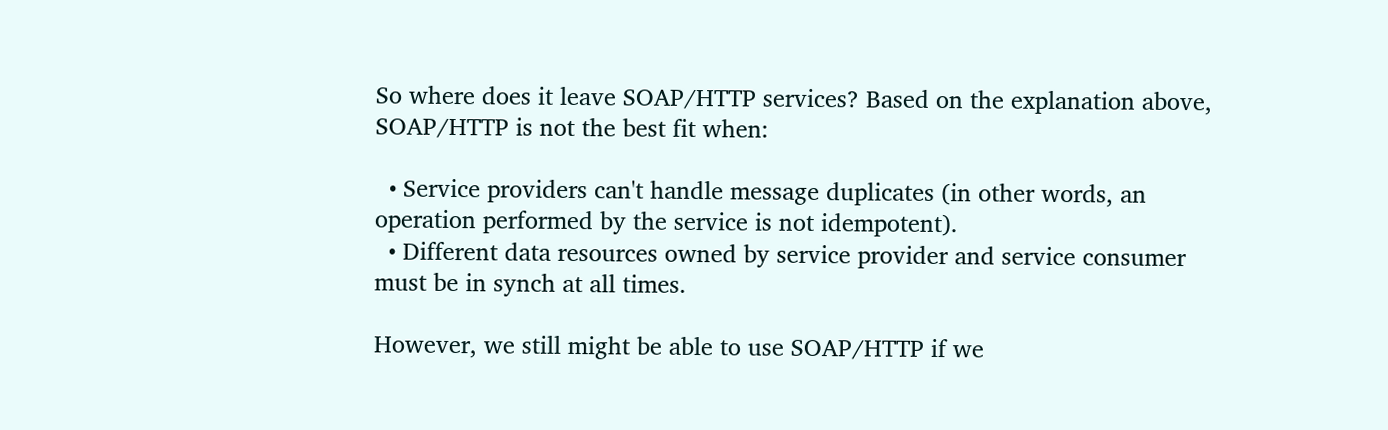So where does it leave SOAP/HTTP services? Based on the explanation above, SOAP/HTTP is not the best fit when:

  • Service providers can't handle message duplicates (in other words, an operation performed by the service is not idempotent).
  • Different data resources owned by service provider and service consumer must be in synch at all times.

However, we still might be able to use SOAP/HTTP if we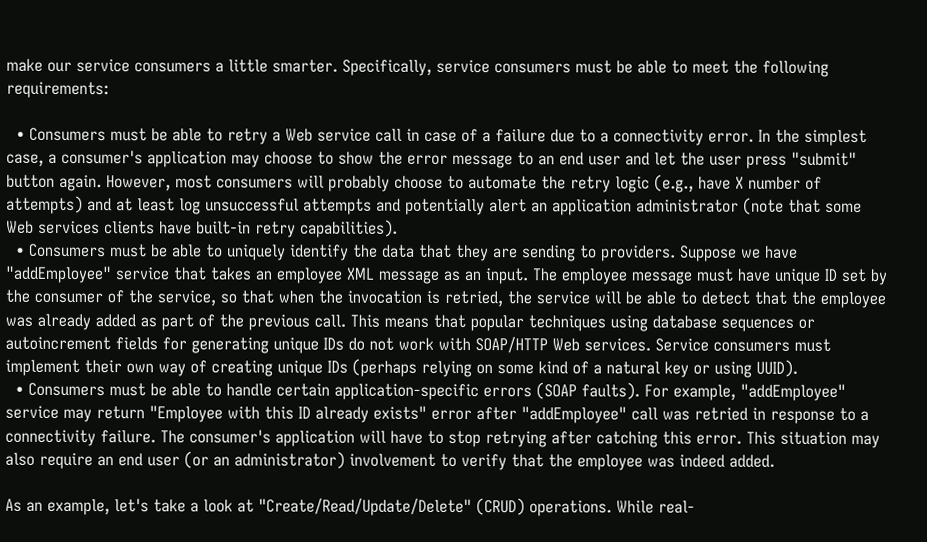make our service consumers a little smarter. Specifically, service consumers must be able to meet the following requirements:

  • Consumers must be able to retry a Web service call in case of a failure due to a connectivity error. In the simplest case, a consumer's application may choose to show the error message to an end user and let the user press "submit" button again. However, most consumers will probably choose to automate the retry logic (e.g., have X number of attempts) and at least log unsuccessful attempts and potentially alert an application administrator (note that some Web services clients have built-in retry capabilities).
  • Consumers must be able to uniquely identify the data that they are sending to providers. Suppose we have "addEmployee" service that takes an employee XML message as an input. The employee message must have unique ID set by the consumer of the service, so that when the invocation is retried, the service will be able to detect that the employee was already added as part of the previous call. This means that popular techniques using database sequences or autoincrement fields for generating unique IDs do not work with SOAP/HTTP Web services. Service consumers must implement their own way of creating unique IDs (perhaps relying on some kind of a natural key or using UUID).
  • Consumers must be able to handle certain application-specific errors (SOAP faults). For example, "addEmployee" service may return "Employee with this ID already exists" error after "addEmployee" call was retried in response to a connectivity failure. The consumer's application will have to stop retrying after catching this error. This situation may also require an end user (or an administrator) involvement to verify that the employee was indeed added.

As an example, let's take a look at "Create/Read/Update/Delete" (CRUD) operations. While real-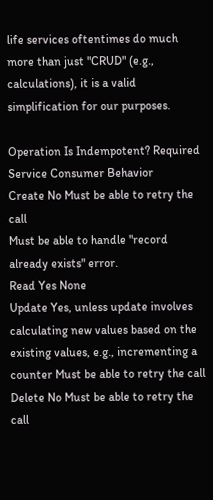life services oftentimes do much more than just "CRUD" (e.g., calculations), it is a valid simplification for our purposes.

Operation Is Indempotent? Required Service Consumer Behavior
Create No Must be able to retry the call
Must be able to handle "record already exists" error.
Read Yes None
Update Yes, unless update involves calculating new values based on the existing values, e.g., incrementing a counter Must be able to retry the call
Delete No Must be able to retry the call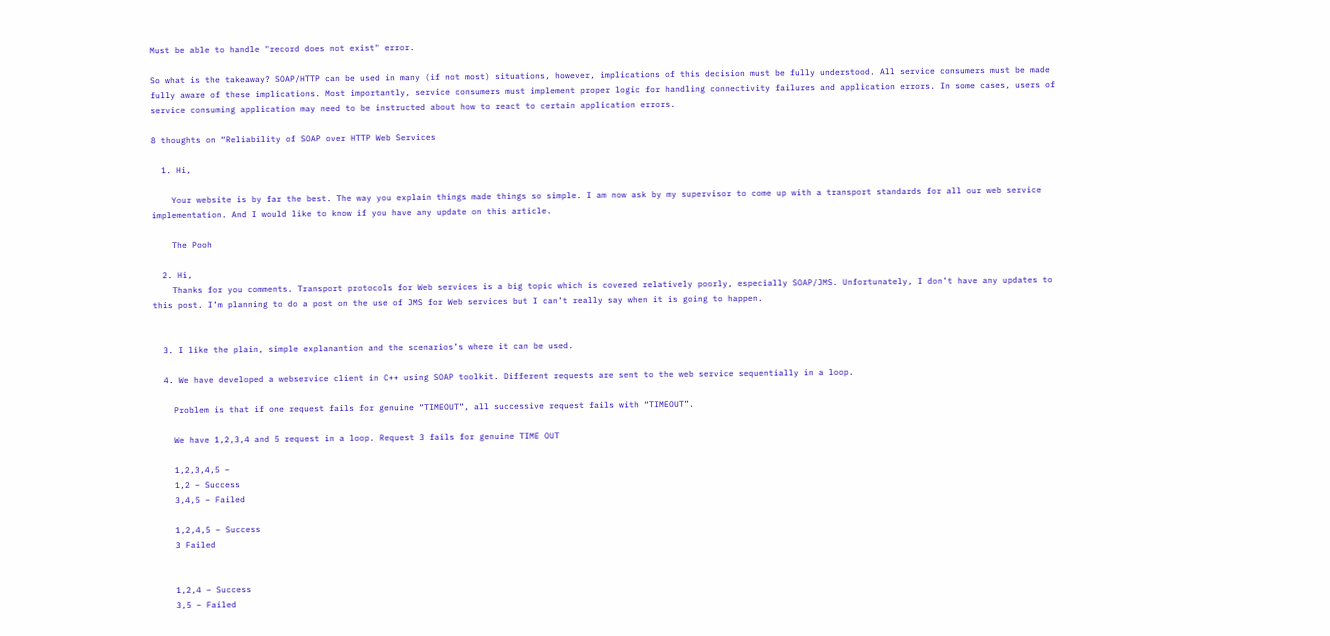Must be able to handle "record does not exist" error.

So what is the takeaway? SOAP/HTTP can be used in many (if not most) situations, however, implications of this decision must be fully understood. All service consumers must be made fully aware of these implications. Most importantly, service consumers must implement proper logic for handling connectivity failures and application errors. In some cases, users of service consuming application may need to be instructed about how to react to certain application errors.

8 thoughts on “Reliability of SOAP over HTTP Web Services

  1. Hi,

    Your website is by far the best. The way you explain things made things so simple. I am now ask by my supervisor to come up with a transport standards for all our web service implementation. And I would like to know if you have any update on this article.

    The Pooh

  2. Hi,
    Thanks for you comments. Transport protocols for Web services is a big topic which is covered relatively poorly, especially SOAP/JMS. Unfortunately, I don’t have any updates to this post. I’m planning to do a post on the use of JMS for Web services but I can’t really say when it is going to happen.


  3. I like the plain, simple explanantion and the scenarios’s where it can be used.

  4. We have developed a webservice client in C++ using SOAP toolkit. Different requests are sent to the web service sequentially in a loop.

    Problem is that if one request fails for genuine “TIMEOUT”, all successive request fails with “TIMEOUT”.

    We have 1,2,3,4 and 5 request in a loop. Request 3 fails for genuine TIME OUT

    1,2,3,4,5 –
    1,2 – Success
    3,4,5 – Failed

    1,2,4,5 – Success
    3 Failed


    1,2,4 – Success
    3,5 – Failed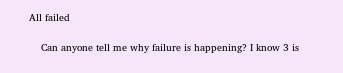All failed

    Can anyone tell me why failure is happening? I know 3 is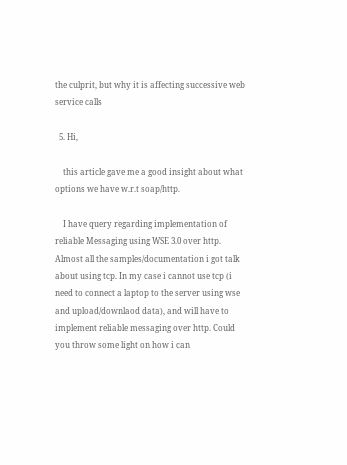the culprit, but why it is affecting successive web service calls

  5. Hi,

    this article gave me a good insight about what options we have w.r.t soap/http.

    I have query regarding implementation of reliable Messaging using WSE 3.0 over http. Almost all the samples/documentation i got talk about using tcp. In my case i cannot use tcp (i need to connect a laptop to the server using wse and upload/downlaod data), and will have to implement reliable messaging over http. Could you throw some light on how i can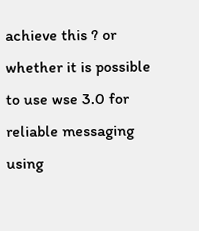achieve this ? or whether it is possible to use wse 3.0 for reliable messaging using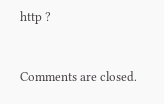http ?


Comments are closed.